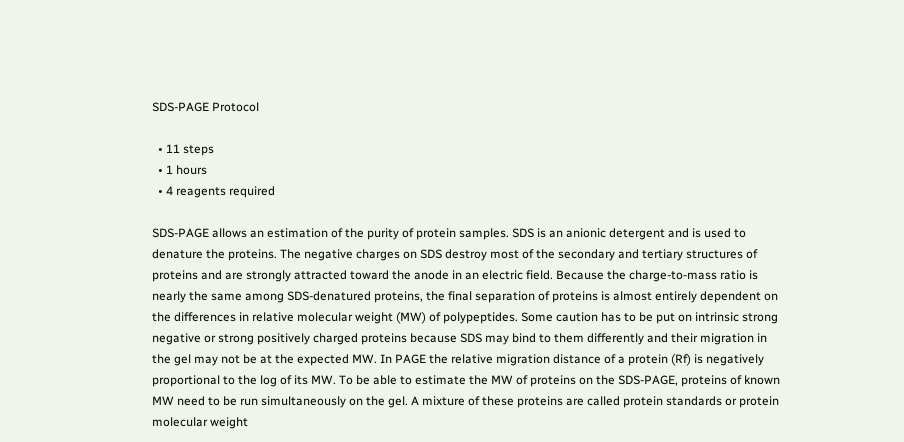SDS-PAGE Protocol

  • 11 steps
  • 1 hours
  • 4 reagents required

SDS-PAGE allows an estimation of the purity of protein samples. SDS is an anionic detergent and is used to denature the proteins. The negative charges on SDS destroy most of the secondary and tertiary structures of proteins and are strongly attracted toward the anode in an electric field. Because the charge-to-mass ratio is nearly the same among SDS-denatured proteins, the final separation of proteins is almost entirely dependent on the differences in relative molecular weight (MW) of polypeptides. Some caution has to be put on intrinsic strong negative or strong positively charged proteins because SDS may bind to them differently and their migration in the gel may not be at the expected MW. In PAGE the relative migration distance of a protein (Rf) is negatively proportional to the log of its MW. To be able to estimate the MW of proteins on the SDS-PAGE, proteins of known MW need to be run simultaneously on the gel. A mixture of these proteins are called protein standards or protein molecular weight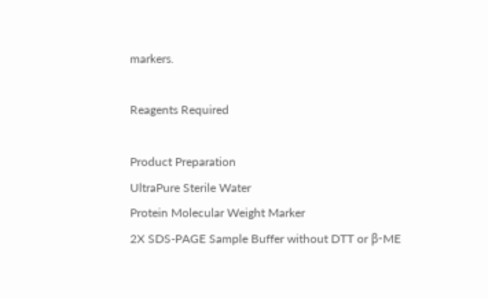markers.

Reagents Required

Product Preparation
UltraPure Sterile Water
Protein Molecular Weight Marker
2X SDS-PAGE Sample Buffer without DTT or β-ME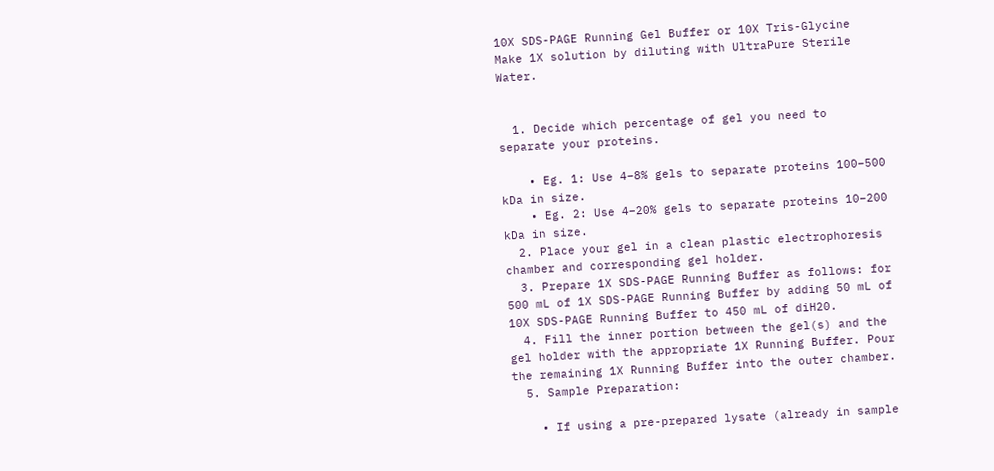10X SDS-PAGE Running Gel Buffer or 10X Tris-Glycine Make 1X solution by diluting with UltraPure Sterile Water.


  1. Decide which percentage of gel you need to separate your proteins.

    • Eg. 1: Use 4–8% gels to separate proteins 100–500 kDa in size.
    • Eg. 2: Use 4–20% gels to separate proteins 10–200 kDa in size.
  2. Place your gel in a clean plastic electrophoresis chamber and corresponding gel holder.
  3. Prepare 1X SDS-PAGE Running Buffer as follows: for 500 mL of 1X SDS-PAGE Running Buffer by adding 50 mL of 10X SDS-PAGE Running Buffer to 450 mL of diH20.
  4. Fill the inner portion between the gel(s) and the gel holder with the appropriate 1X Running Buffer. Pour the remaining 1X Running Buffer into the outer chamber.
  5. Sample Preparation:

    • If using a pre-prepared lysate (already in sample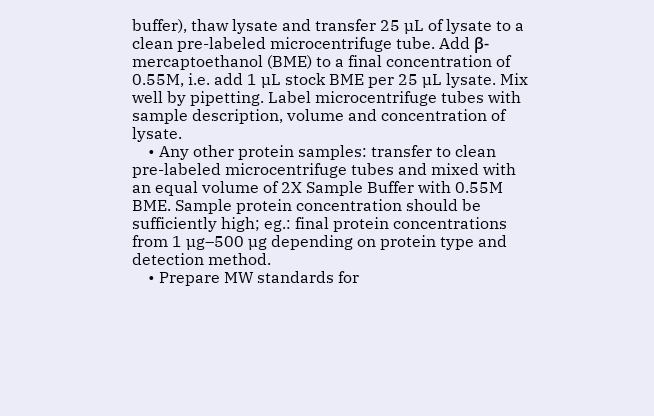buffer), thaw lysate and transfer 25 µL of lysate to a clean pre-labeled microcentrifuge tube. Add β-mercaptoethanol (BME) to a final concentration of 0.55M, i.e. add 1 µL stock BME per 25 µL lysate. Mix well by pipetting. Label microcentrifuge tubes with sample description, volume and concentration of lysate.
    • Any other protein samples: transfer to clean pre-labeled microcentrifuge tubes and mixed with an equal volume of 2X Sample Buffer with 0.55M BME. Sample protein concentration should be sufficiently high; eg.: final protein concentrations from 1 µg–500 µg depending on protein type and detection method.
    • Prepare MW standards for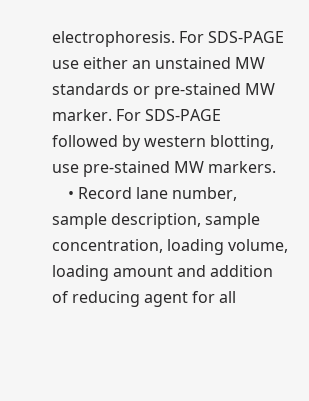electrophoresis. For SDS-PAGE use either an unstained MW standards or pre-stained MW marker. For SDS-PAGE followed by western blotting, use pre-stained MW markers.
    • Record lane number, sample description, sample concentration, loading volume, loading amount and addition of reducing agent for all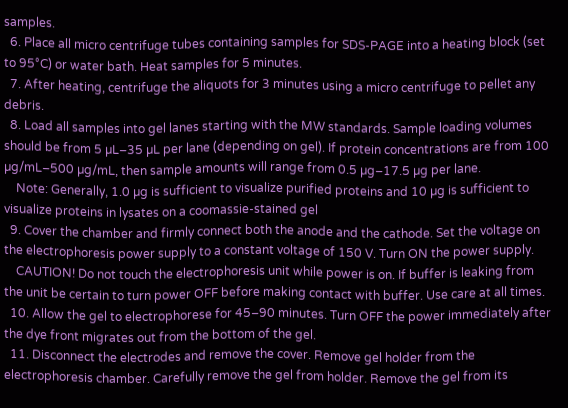samples.
  6. Place all micro centrifuge tubes containing samples for SDS-PAGE into a heating block (set to 95°C) or water bath. Heat samples for 5 minutes.
  7. After heating, centrifuge the aliquots for 3 minutes using a micro centrifuge to pellet any debris.
  8. Load all samples into gel lanes starting with the MW standards. Sample loading volumes should be from 5 µL–35 µL per lane (depending on gel). If protein concentrations are from 100 µg/mL–500 µg/mL, then sample amounts will range from 0.5 µg–17.5 µg per lane.
    Note: Generally, 1.0 µg is sufficient to visualize purified proteins and 10 µg is sufficient to visualize proteins in lysates on a coomassie-stained gel
  9. Cover the chamber and firmly connect both the anode and the cathode. Set the voltage on the electrophoresis power supply to a constant voltage of 150 V. Turn ON the power supply.
    CAUTION! Do not touch the electrophoresis unit while power is on. If buffer is leaking from the unit be certain to turn power OFF before making contact with buffer. Use care at all times.
  10. Allow the gel to electrophorese for 45–90 minutes. Turn OFF the power immediately after the dye front migrates out from the bottom of the gel.
  11. Disconnect the electrodes and remove the cover. Remove gel holder from the electrophoresis chamber. Carefully remove the gel from holder. Remove the gel from its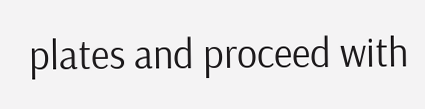plates and proceed with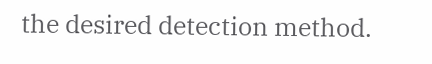the desired detection method.